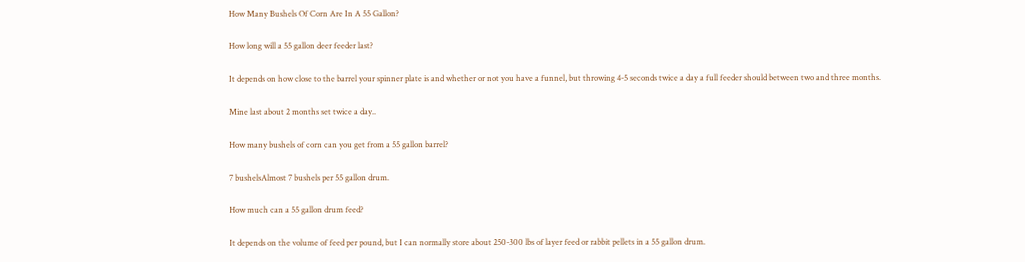How Many Bushels Of Corn Are In A 55 Gallon?

How long will a 55 gallon deer feeder last?

It depends on how close to the barrel your spinner plate is and whether or not you have a funnel, but throwing 4-5 seconds twice a day a full feeder should between two and three months.

Mine last about 2 months set twice a day..

How many bushels of corn can you get from a 55 gallon barrel?

7 bushelsAlmost 7 bushels per 55 gallon drum.

How much can a 55 gallon drum feed?

It depends on the volume of feed per pound, but I can normally store about 250-300 lbs of layer feed or rabbit pellets in a 55 gallon drum.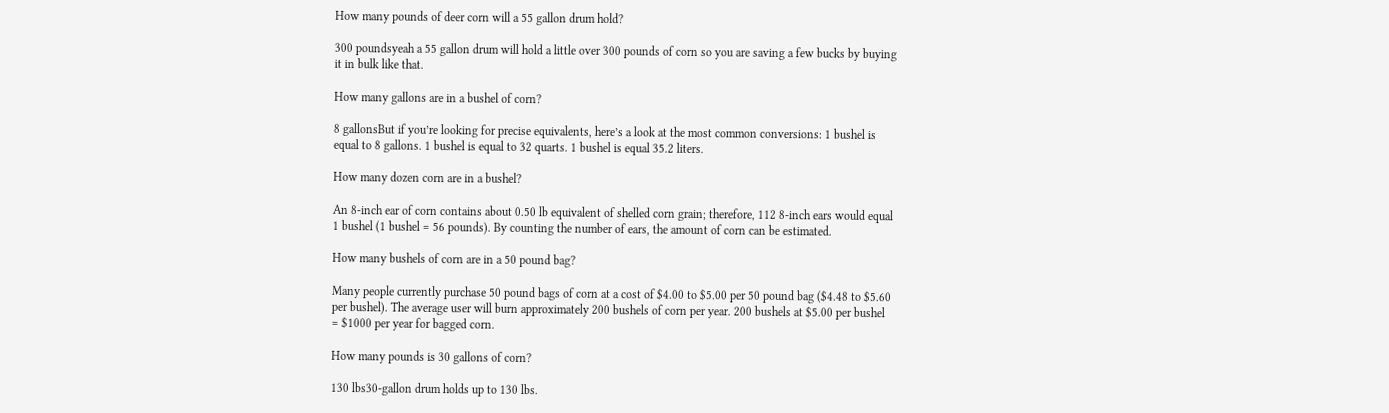How many pounds of deer corn will a 55 gallon drum hold?

300 poundsyeah a 55 gallon drum will hold a little over 300 pounds of corn so you are saving a few bucks by buying it in bulk like that.

How many gallons are in a bushel of corn?

8 gallonsBut if you’re looking for precise equivalents, here’s a look at the most common conversions: 1 bushel is equal to 8 gallons. 1 bushel is equal to 32 quarts. 1 bushel is equal 35.2 liters.

How many dozen corn are in a bushel?

An 8-inch ear of corn contains about 0.50 lb equivalent of shelled corn grain; therefore, 112 8-inch ears would equal 1 bushel (1 bushel = 56 pounds). By counting the number of ears, the amount of corn can be estimated.

How many bushels of corn are in a 50 pound bag?

Many people currently purchase 50 pound bags of corn at a cost of $4.00 to $5.00 per 50 pound bag ($4.48 to $5.60 per bushel). The average user will burn approximately 200 bushels of corn per year. 200 bushels at $5.00 per bushel = $1000 per year for bagged corn.

How many pounds is 30 gallons of corn?

130 lbs30-gallon drum holds up to 130 lbs.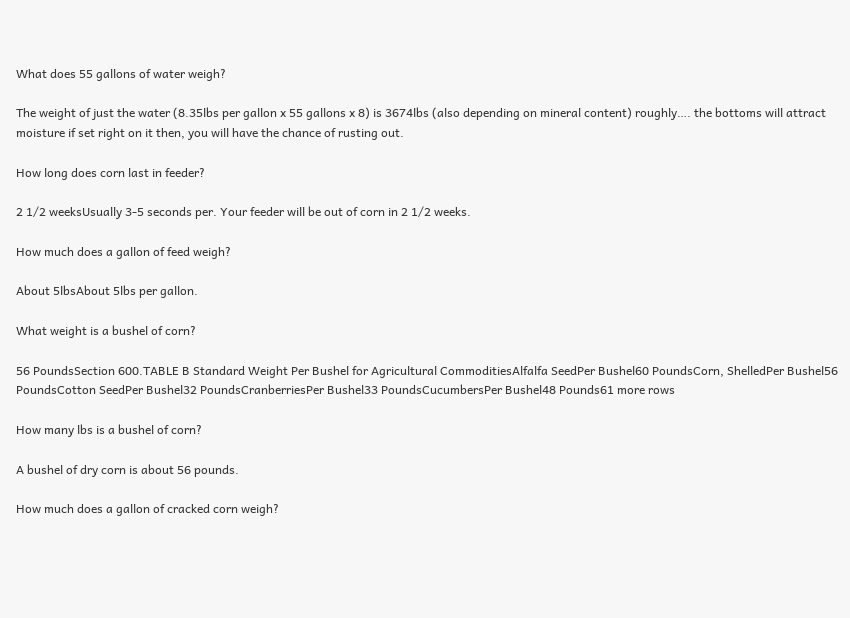What does 55 gallons of water weigh?

The weight of just the water (8.35lbs per gallon x 55 gallons x 8) is 3674lbs (also depending on mineral content) roughly…. the bottoms will attract moisture if set right on it then, you will have the chance of rusting out.

How long does corn last in feeder?

2 1/2 weeksUsually 3-5 seconds per. Your feeder will be out of corn in 2 1/2 weeks.

How much does a gallon of feed weigh?

About 5lbsAbout 5lbs per gallon.

What weight is a bushel of corn?

56 PoundsSection 600.TABLE B Standard Weight Per Bushel for Agricultural CommoditiesAlfalfa SeedPer Bushel60 PoundsCorn, ShelledPer Bushel56 PoundsCotton SeedPer Bushel32 PoundsCranberriesPer Bushel33 PoundsCucumbersPer Bushel48 Pounds61 more rows

How many lbs is a bushel of corn?

A bushel of dry corn is about 56 pounds.

How much does a gallon of cracked corn weigh?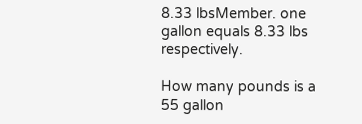8.33 lbsMember. one gallon equals 8.33 lbs respectively.

How many pounds is a 55 gallon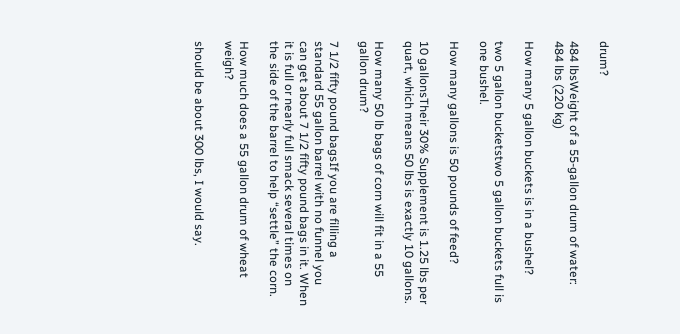drum?

484 lbsWeight of a 55-gallon drum of water: 484 lbs (220 kg)

How many 5 gallon buckets is in a bushel?

two 5 gallon bucketstwo 5 gallon buckets full is one bushel.

How many gallons is 50 pounds of feed?

10 gallonsTheir 30% Supplement is 1.25 lbs per quart, which means 50 lbs is exactly 10 gallons.

How many 50 lb bags of corn will fit in a 55 gallon drum?

7 1/2 fifty pound bagsIf you are filling a standard 55 gallon barrel with no funnel you can get about 7 1/2 fifty pound bags in it. When it is full or nearly full smack several times on the side of the barrel to help “settle” the corn.

How much does a 55 gallon drum of wheat weigh?

should be about 300 lbs, I would say.